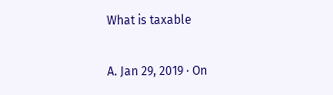What is taxable

A. Jan 29, 2019 · On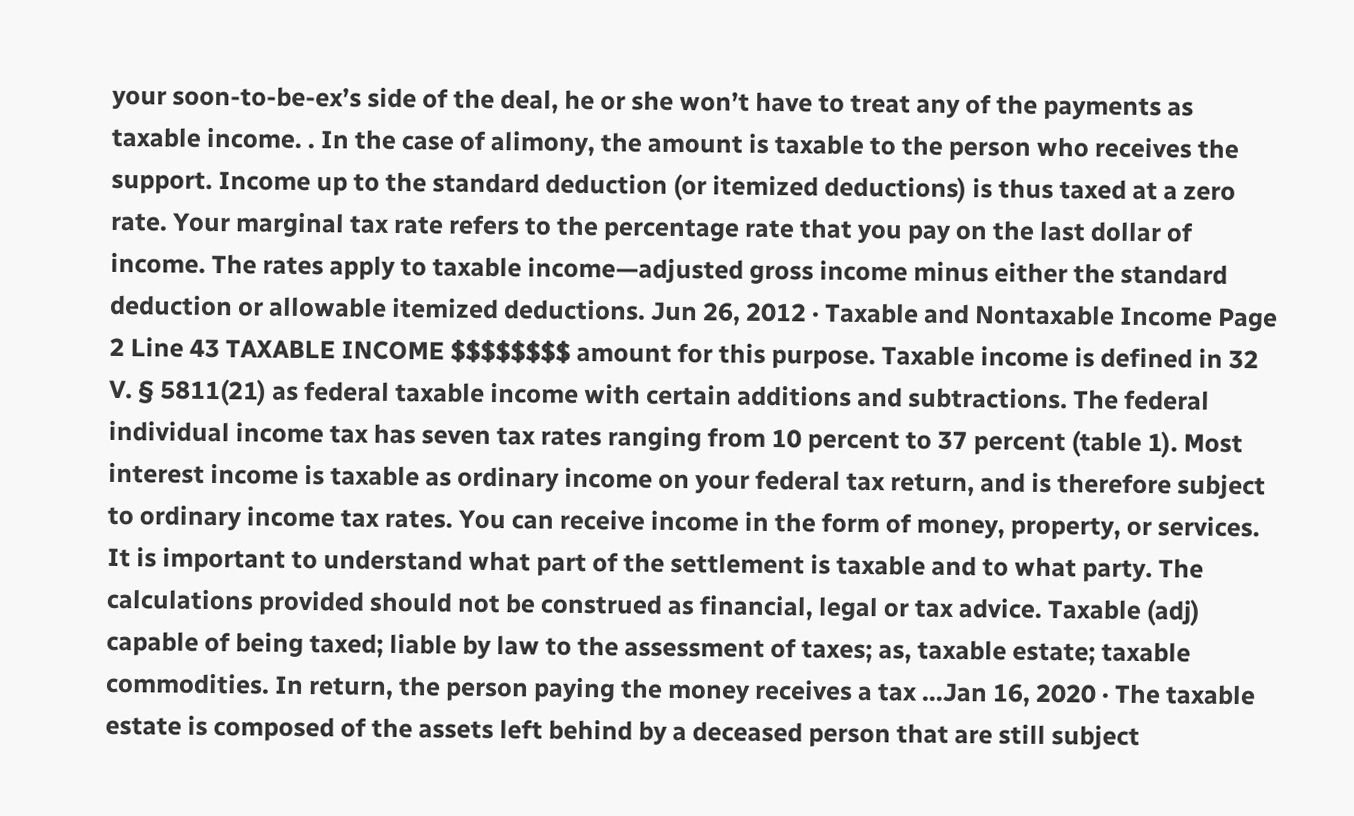your soon-to-be-ex’s side of the deal, he or she won’t have to treat any of the payments as taxable income. . In the case of alimony, the amount is taxable to the person who receives the support. Income up to the standard deduction (or itemized deductions) is thus taxed at a zero rate. Your marginal tax rate refers to the percentage rate that you pay on the last dollar of income. The rates apply to taxable income—adjusted gross income minus either the standard deduction or allowable itemized deductions. Jun 26, 2012 · Taxable and Nontaxable Income Page 2 Line 43 TAXABLE INCOME $$$$$$$$ amount for this purpose. Taxable income is defined in 32 V. § 5811(21) as federal taxable income with certain additions and subtractions. The federal individual income tax has seven tax rates ranging from 10 percent to 37 percent (table 1). Most interest income is taxable as ordinary income on your federal tax return, and is therefore subject to ordinary income tax rates. You can receive income in the form of money, property, or services. It is important to understand what part of the settlement is taxable and to what party. The calculations provided should not be construed as financial, legal or tax advice. Taxable (adj) capable of being taxed; liable by law to the assessment of taxes; as, taxable estate; taxable commodities. In return, the person paying the money receives a tax …Jan 16, 2020 · The taxable estate is composed of the assets left behind by a deceased person that are still subject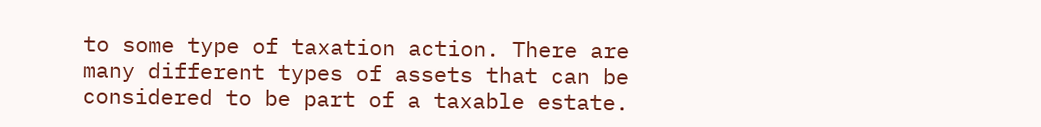to some type of taxation action. There are many different types of assets that can be considered to be part of a taxable estate.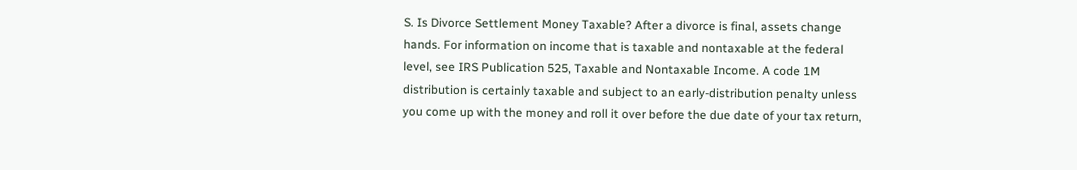S. Is Divorce Settlement Money Taxable? After a divorce is final, assets change hands. For information on income that is taxable and nontaxable at the federal level, see IRS Publication 525, Taxable and Nontaxable Income. A code 1M distribution is certainly taxable and subject to an early-distribution penalty unless you come up with the money and roll it over before the due date of your tax return,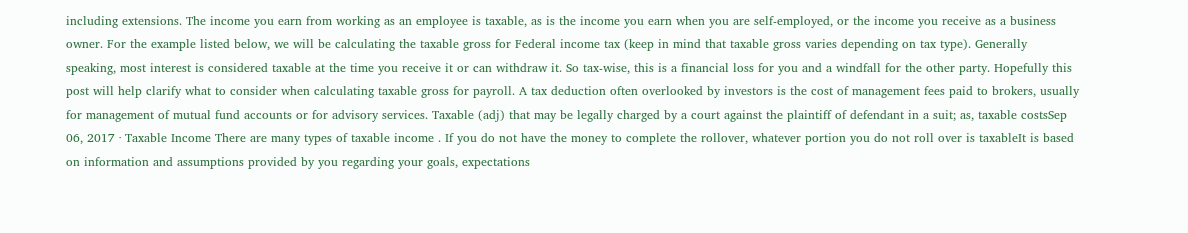including extensions. The income you earn from working as an employee is taxable, as is the income you earn when you are self-employed, or the income you receive as a business owner. For the example listed below, we will be calculating the taxable gross for Federal income tax (keep in mind that taxable gross varies depending on tax type). Generally speaking, most interest is considered taxable at the time you receive it or can withdraw it. So tax-wise, this is a financial loss for you and a windfall for the other party. Hopefully this post will help clarify what to consider when calculating taxable gross for payroll. A tax deduction often overlooked by investors is the cost of management fees paid to brokers, usually for management of mutual fund accounts or for advisory services. Taxable (adj) that may be legally charged by a court against the plaintiff of defendant in a suit; as, taxable costsSep 06, 2017 · Taxable Income There are many types of taxable income . If you do not have the money to complete the rollover, whatever portion you do not roll over is taxableIt is based on information and assumptions provided by you regarding your goals, expectations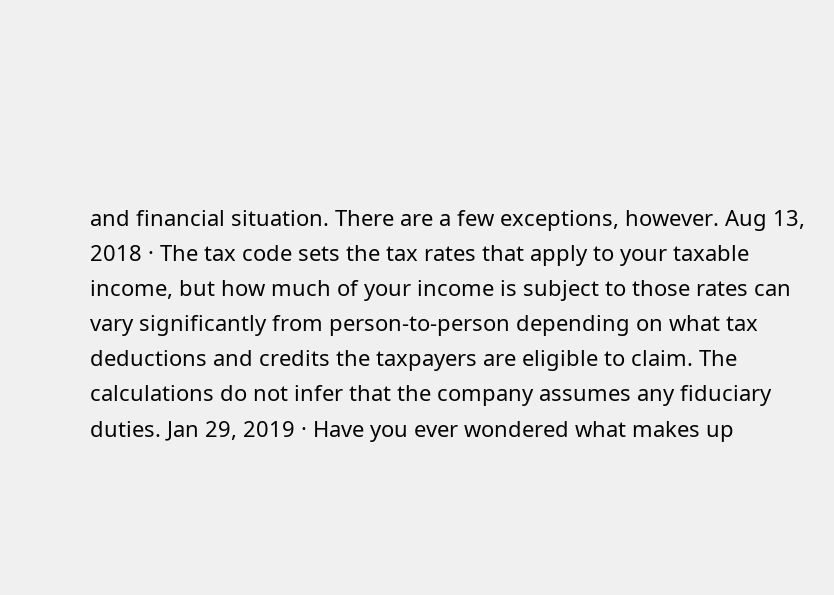and financial situation. There are a few exceptions, however. Aug 13, 2018 · The tax code sets the tax rates that apply to your taxable income, but how much of your income is subject to those rates can vary significantly from person-to-person depending on what tax deductions and credits the taxpayers are eligible to claim. The calculations do not infer that the company assumes any fiduciary duties. Jan 29, 2019 · Have you ever wondered what makes up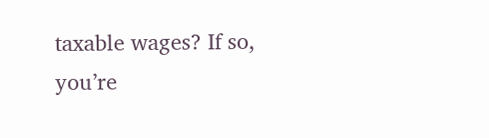taxable wages? If so, you’re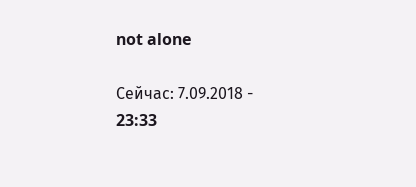not alone

Сейчас: 7.09.2018 - 23:33